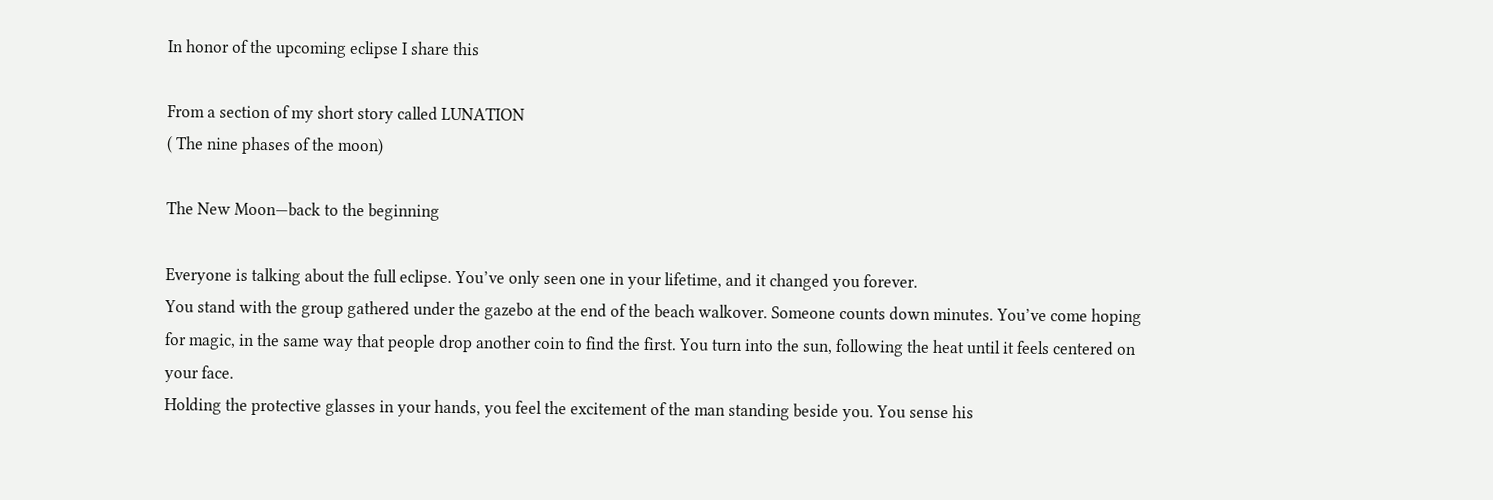In honor of the upcoming eclipse I share this

From a section of my short story called LUNATION
( The nine phases of the moon)

The New Moon—back to the beginning

Everyone is talking about the full eclipse. You’ve only seen one in your lifetime, and it changed you forever.
You stand with the group gathered under the gazebo at the end of the beach walkover. Someone counts down minutes. You’ve come hoping for magic, in the same way that people drop another coin to find the first. You turn into the sun, following the heat until it feels centered on your face.
Holding the protective glasses in your hands, you feel the excitement of the man standing beside you. You sense his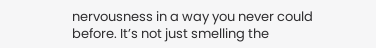nervousness in a way you never could before. It’s not just smelling the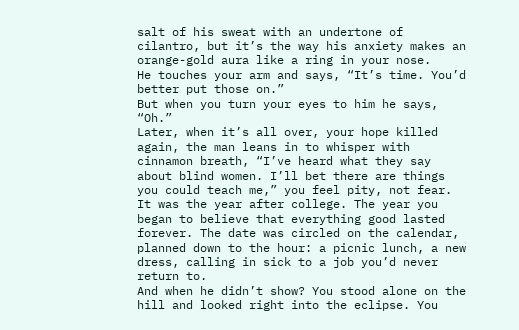salt of his sweat with an undertone of cilantro, but it’s the way his anxiety makes an orange-gold aura like a ring in your nose.
He touches your arm and says, “It’s time. You’d better put those on.”
But when you turn your eyes to him he says, “Oh.”
Later, when it’s all over, your hope killed again, the man leans in to whisper with cinnamon breath, “I’ve heard what they say about blind women. I’ll bet there are things you could teach me,” you feel pity, not fear.
It was the year after college. The year you began to believe that everything good lasted forever. The date was circled on the calendar, planned down to the hour: a picnic lunch, a new dress, calling in sick to a job you’d never return to.
And when he didn’t show? You stood alone on the hill and looked right into the eclipse. You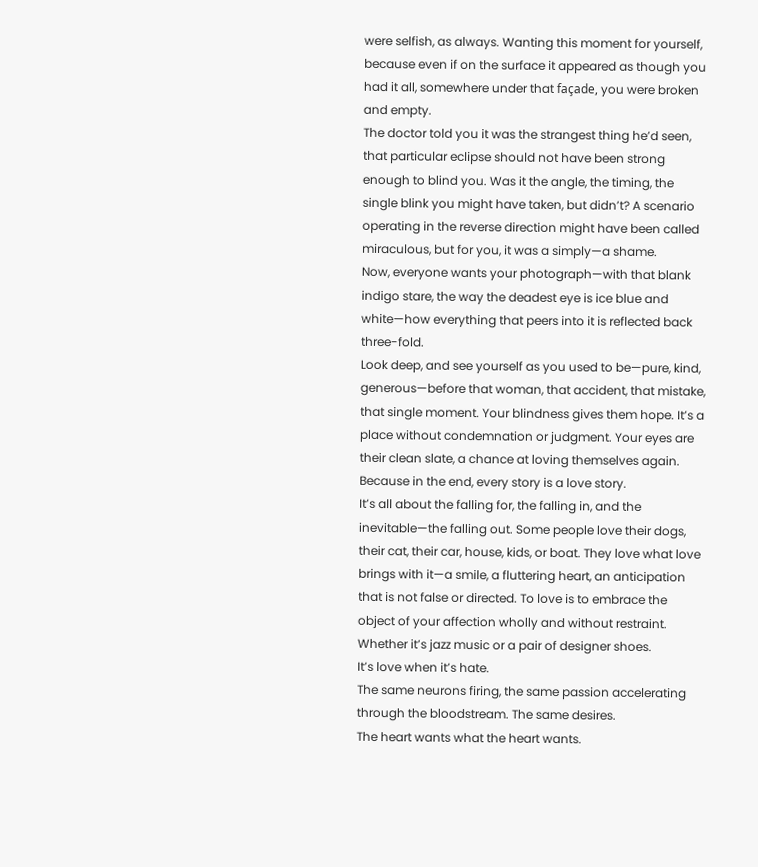were selfish, as always. Wanting this moment for yourself, because even if on the surface it appeared as though you had it all, somewhere under that façade, you were broken and empty.
The doctor told you it was the strangest thing he’d seen, that particular eclipse should not have been strong enough to blind you. Was it the angle, the timing, the single blink you might have taken, but didn’t? A scenario operating in the reverse direction might have been called miraculous, but for you, it was a simply—a shame.
Now, everyone wants your photograph—with that blank indigo stare, the way the deadest eye is ice blue and white—how everything that peers into it is reflected back three-fold.
Look deep, and see yourself as you used to be—pure, kind, generous—before that woman, that accident, that mistake, that single moment. Your blindness gives them hope. It’s a place without condemnation or judgment. Your eyes are their clean slate, a chance at loving themselves again.
Because in the end, every story is a love story.
It’s all about the falling for, the falling in, and the inevitable—the falling out. Some people love their dogs, their cat, their car, house, kids, or boat. They love what love brings with it—a smile, a fluttering heart, an anticipation that is not false or directed. To love is to embrace the object of your affection wholly and without restraint. Whether it’s jazz music or a pair of designer shoes.
It’s love when it’s hate.
The same neurons firing, the same passion accelerating through the bloodstream. The same desires.
The heart wants what the heart wants.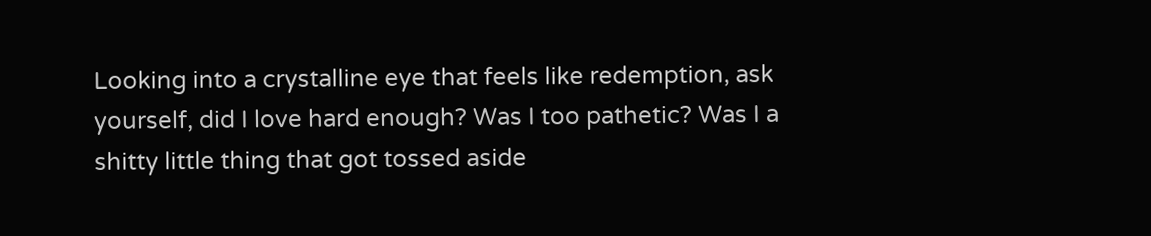Looking into a crystalline eye that feels like redemption, ask yourself, did I love hard enough? Was I too pathetic? Was I a shitty little thing that got tossed aside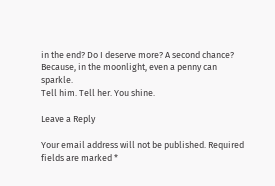in the end? Do I deserve more? A second chance?
Because, in the moonlight, even a penny can sparkle.
Tell him. Tell her. You shine.

Leave a Reply

Your email address will not be published. Required fields are marked *